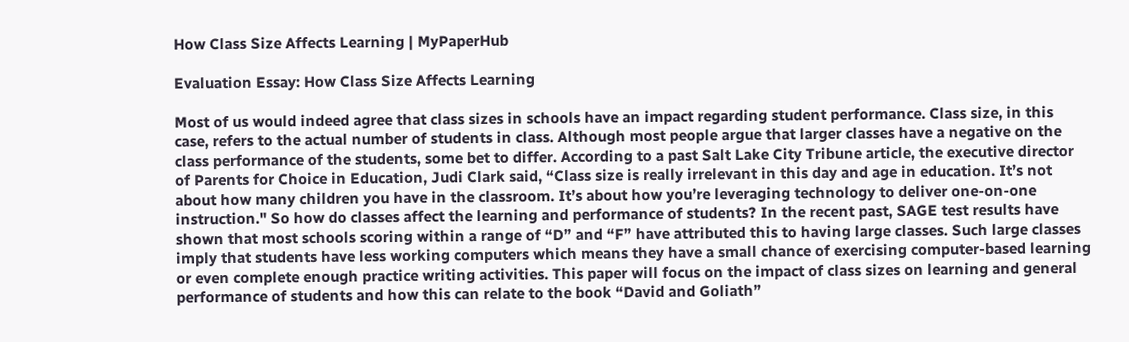How Class Size Affects Learning | MyPaperHub

Evaluation Essay: How Class Size Affects Learning

Most of us would indeed agree that class sizes in schools have an impact regarding student performance. Class size, in this case, refers to the actual number of students in class. Although most people argue that larger classes have a negative on the class performance of the students, some bet to differ. According to a past Salt Lake City Tribune article, the executive director of Parents for Choice in Education, Judi Clark said, “Class size is really irrelevant in this day and age in education. It’s not about how many children you have in the classroom. It’s about how you’re leveraging technology to deliver one-on-one instruction." So how do classes affect the learning and performance of students? In the recent past, SAGE test results have shown that most schools scoring within a range of “D” and “F” have attributed this to having large classes. Such large classes imply that students have less working computers which means they have a small chance of exercising computer-based learning or even complete enough practice writing activities. This paper will focus on the impact of class sizes on learning and general performance of students and how this can relate to the book “David and Goliath”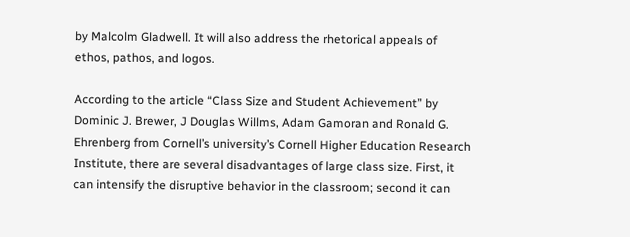by Malcolm Gladwell. It will also address the rhetorical appeals of ethos, pathos, and logos.

According to the article “Class Size and Student Achievement” by Dominic J. Brewer, J Douglas Willms, Adam Gamoran and Ronald G. Ehrenberg from Cornell’s university’s Cornell Higher Education Research Institute, there are several disadvantages of large class size. First, it can intensify the disruptive behavior in the classroom; second it can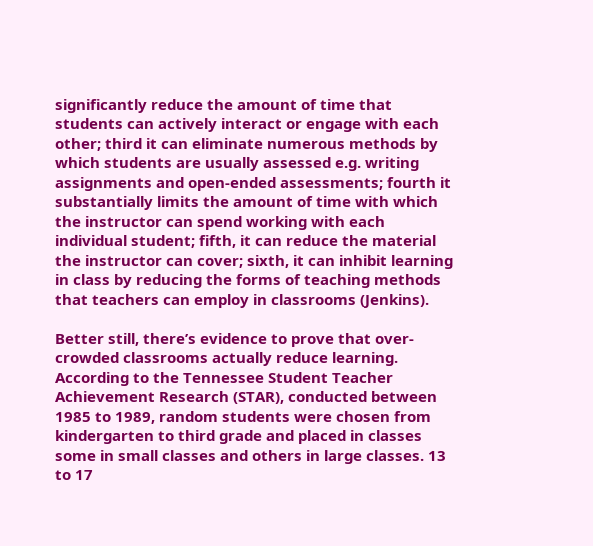significantly reduce the amount of time that students can actively interact or engage with each other; third it can eliminate numerous methods by which students are usually assessed e.g. writing assignments and open-ended assessments; fourth it substantially limits the amount of time with which the instructor can spend working with each individual student; fifth, it can reduce the material the instructor can cover; sixth, it can inhibit learning in class by reducing the forms of teaching methods that teachers can employ in classrooms (Jenkins).

Better still, there’s evidence to prove that over-crowded classrooms actually reduce learning. According to the Tennessee Student Teacher Achievement Research (STAR), conducted between 1985 to 1989, random students were chosen from kindergarten to third grade and placed in classes some in small classes and others in large classes. 13 to 17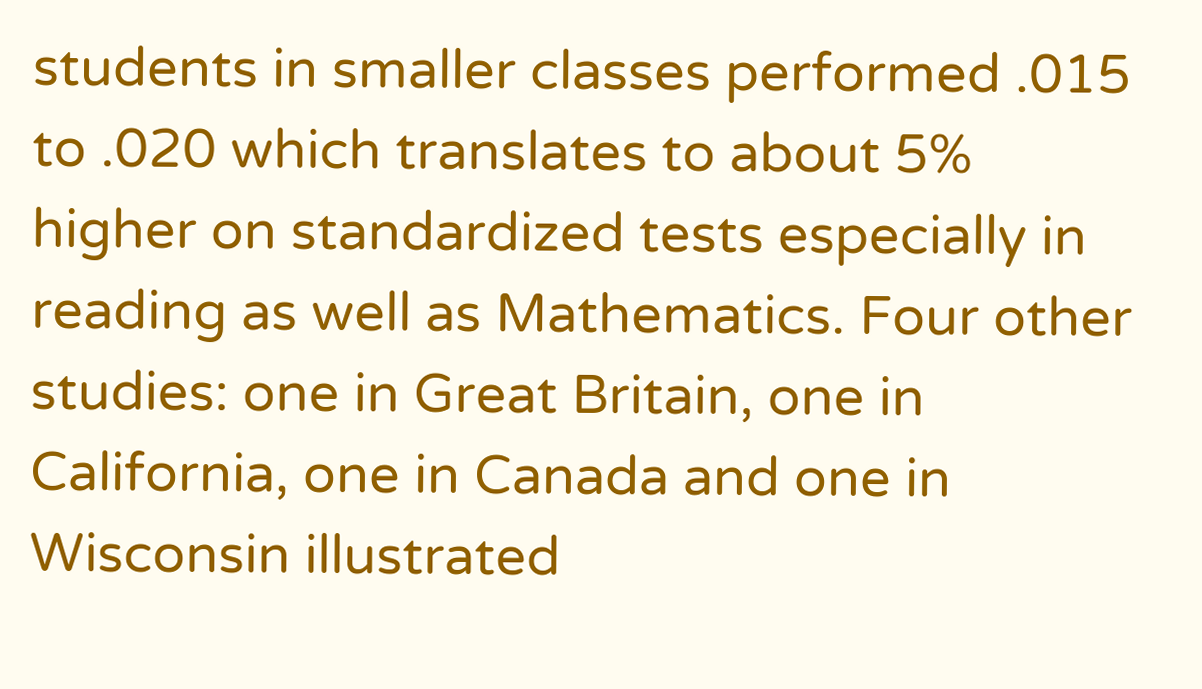students in smaller classes performed .015 to .020 which translates to about 5% higher on standardized tests especially in reading as well as Mathematics. Four other studies: one in Great Britain, one in California, one in Canada and one in Wisconsin illustrated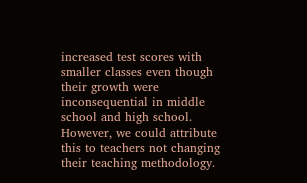increased test scores with smaller classes even though their growth were inconsequential in middle school and high school. However, we could attribute this to teachers not changing their teaching methodology.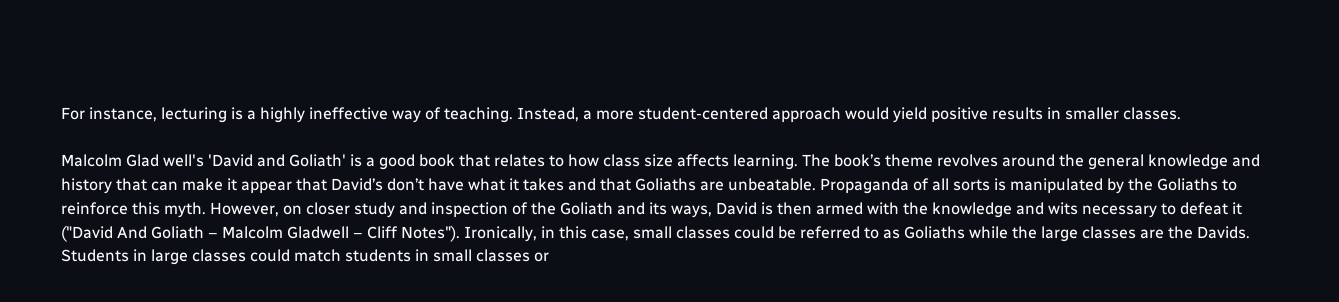For instance, lecturing is a highly ineffective way of teaching. Instead, a more student-centered approach would yield positive results in smaller classes.

Malcolm Glad well's 'David and Goliath' is a good book that relates to how class size affects learning. The book’s theme revolves around the general knowledge and history that can make it appear that David’s don’t have what it takes and that Goliaths are unbeatable. Propaganda of all sorts is manipulated by the Goliaths to reinforce this myth. However, on closer study and inspection of the Goliath and its ways, David is then armed with the knowledge and wits necessary to defeat it ("David And Goliath – Malcolm Gladwell – Cliff Notes"). Ironically, in this case, small classes could be referred to as Goliaths while the large classes are the Davids. Students in large classes could match students in small classes or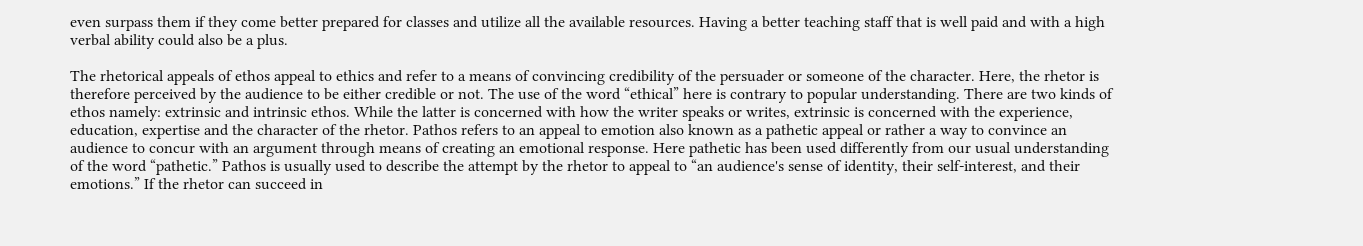even surpass them if they come better prepared for classes and utilize all the available resources. Having a better teaching staff that is well paid and with a high verbal ability could also be a plus.

The rhetorical appeals of ethos appeal to ethics and refer to a means of convincing credibility of the persuader or someone of the character. Here, the rhetor is therefore perceived by the audience to be either credible or not. The use of the word “ethical” here is contrary to popular understanding. There are two kinds of ethos namely: extrinsic and intrinsic ethos. While the latter is concerned with how the writer speaks or writes, extrinsic is concerned with the experience, education, expertise and the character of the rhetor. Pathos refers to an appeal to emotion also known as a pathetic appeal or rather a way to convince an audience to concur with an argument through means of creating an emotional response. Here pathetic has been used differently from our usual understanding of the word “pathetic.” Pathos is usually used to describe the attempt by the rhetor to appeal to “an audience's sense of identity, their self-interest, and their emotions.” If the rhetor can succeed in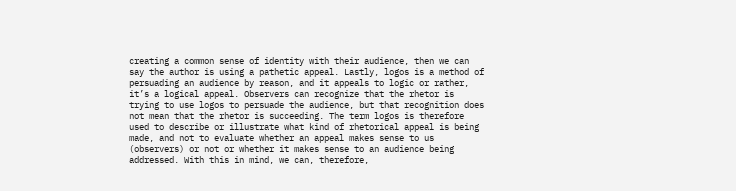creating a common sense of identity with their audience, then we can say the author is using a pathetic appeal. Lastly, logos is a method of persuading an audience by reason, and it appeals to logic or rather, it’s a logical appeal. Observers can recognize that the rhetor is trying to use logos to persuade the audience, but that recognition does not mean that the rhetor is succeeding. The term logos is therefore used to describe or illustrate what kind of rhetorical appeal is being made, and not to evaluate whether an appeal makes sense to us (observers) or not or whether it makes sense to an audience being addressed. With this in mind, we can, therefore,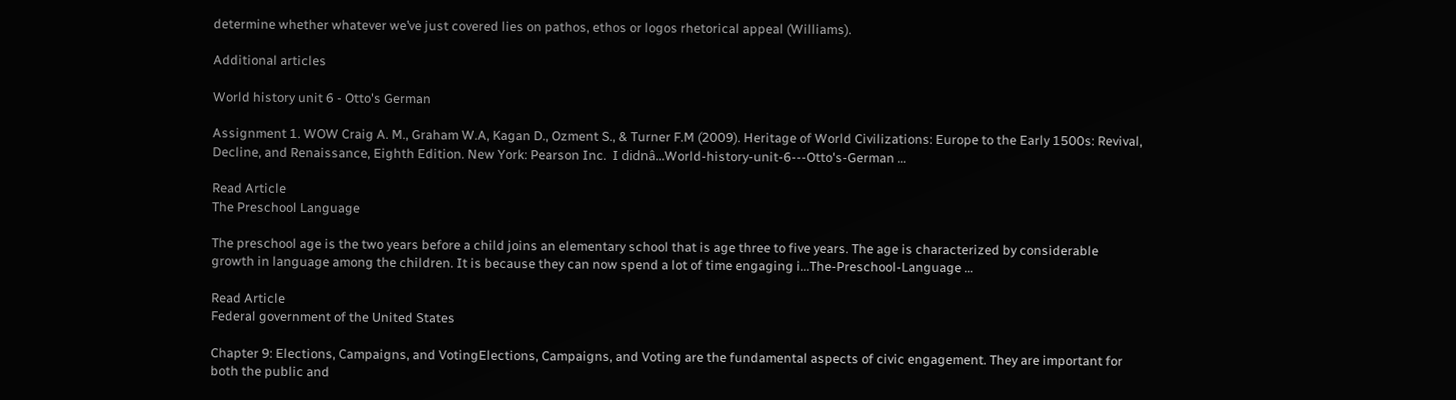determine whether whatever we’ve just covered lies on pathos, ethos or logos rhetorical appeal (Williams).

Additional articles

World history unit 6 - Otto's German

Assignment 1. WOW Craig A. M., Graham W.A, Kagan D., Ozment S., & Turner F.M (2009). Heritage of World Civilizations: Europe to the Early 1500s: Revival, Decline, and Renaissance, Eighth Edition. New York: Pearson Inc.  I didnâ...World-history-unit-6---Otto's-German …

Read Article
The Preschool Language

The preschool age is the two years before a child joins an elementary school that is age three to five years. The age is characterized by considerable growth in language among the children. It is because they can now spend a lot of time engaging i...The-Preschool-Language …

Read Article
Federal government of the United States

Chapter 9: Elections, Campaigns, and VotingElections, Campaigns, and Voting are the fundamental aspects of civic engagement. They are important for both the public and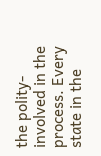the polity-involved in the process. Every state in the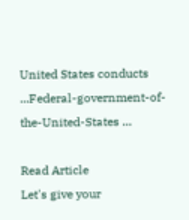United States conducts ...Federal-government-of-the-United-States …

Read Article
Let's give your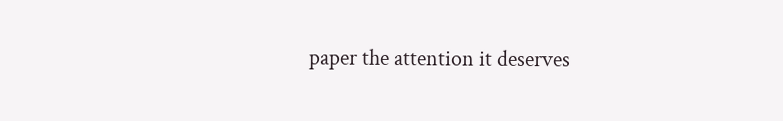paper the attention it deserves